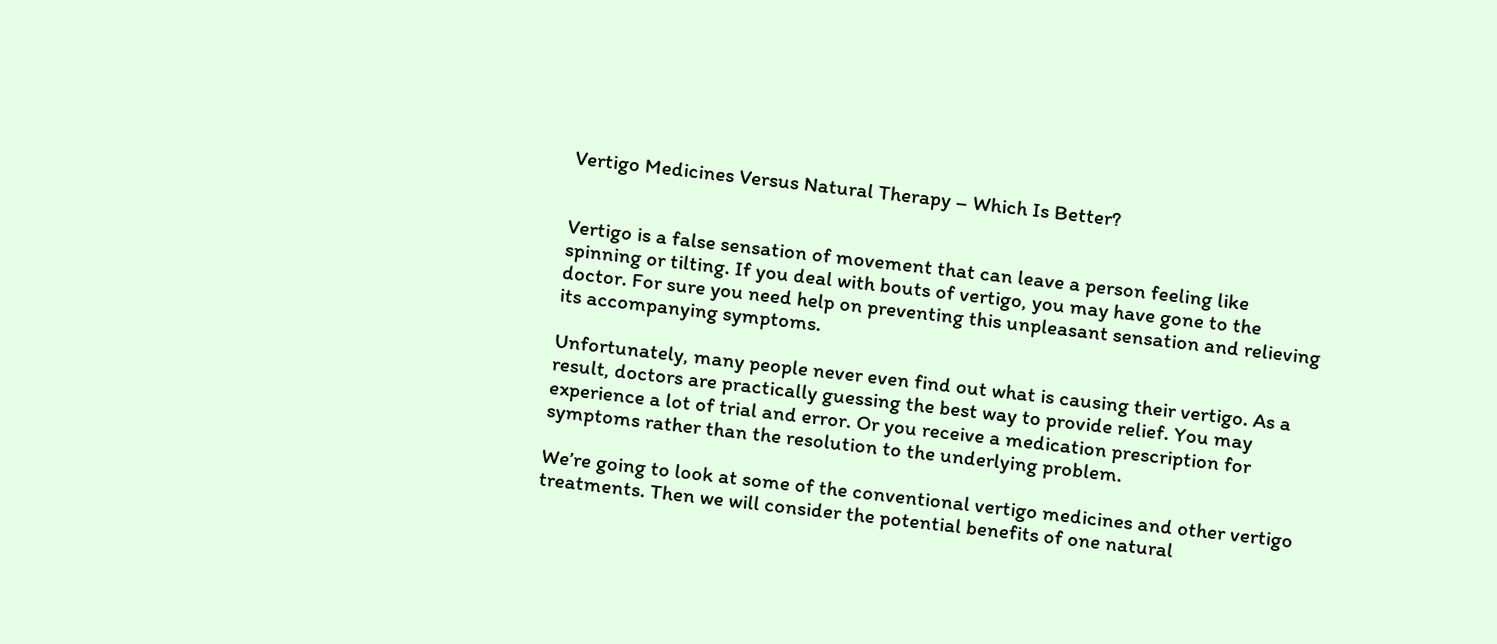Vertigo Medicines Versus Natural Therapy – Which Is Better?


Vertigo is a false sensation of movement that can leave a person feeling like spinning or tilting. If you deal with bouts of vertigo, you may have gone to the doctor. For sure you need help on preventing this unpleasant sensation and relieving its accompanying symptoms.

Unfortunately, many people never even find out what is causing their vertigo. As a result, doctors are practically guessing the best way to provide relief. You may experience a lot of trial and error. Or you receive a medication prescription for symptoms rather than the resolution to the underlying problem.

We’re going to look at some of the conventional vertigo medicines and other vertigo treatments. Then we will consider the potential benefits of one natural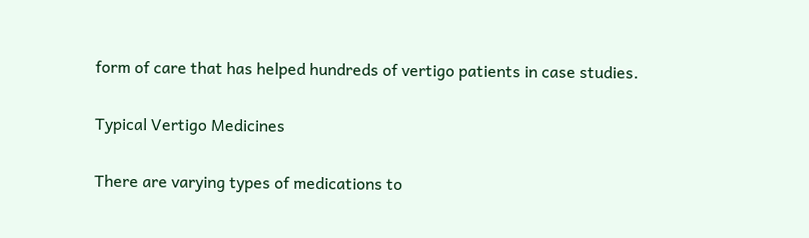form of care that has helped hundreds of vertigo patients in case studies.

Typical Vertigo Medicines

There are varying types of medications to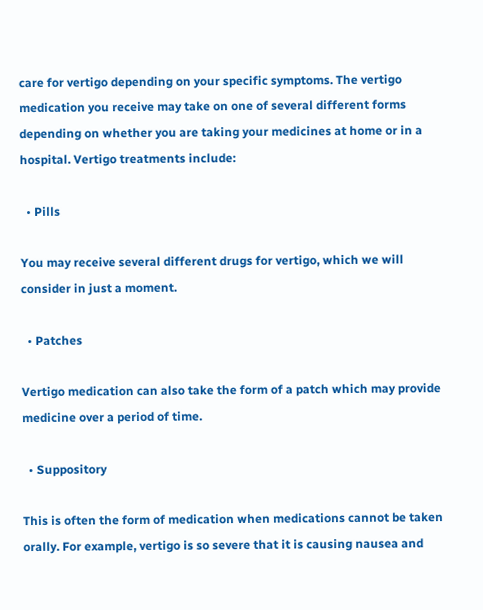care for vertigo depending on your specific symptoms. The vertigo medication you receive may take on one of several different forms depending on whether you are taking your medicines at home or in a hospital. Vertigo treatments include:

  • Pills

You may receive several different drugs for vertigo, which we will consider in just a moment.

  • Patches

Vertigo medication can also take the form of a patch which may provide medicine over a period of time.

  • Suppository

This is often the form of medication when medications cannot be taken orally. For example, vertigo is so severe that it is causing nausea and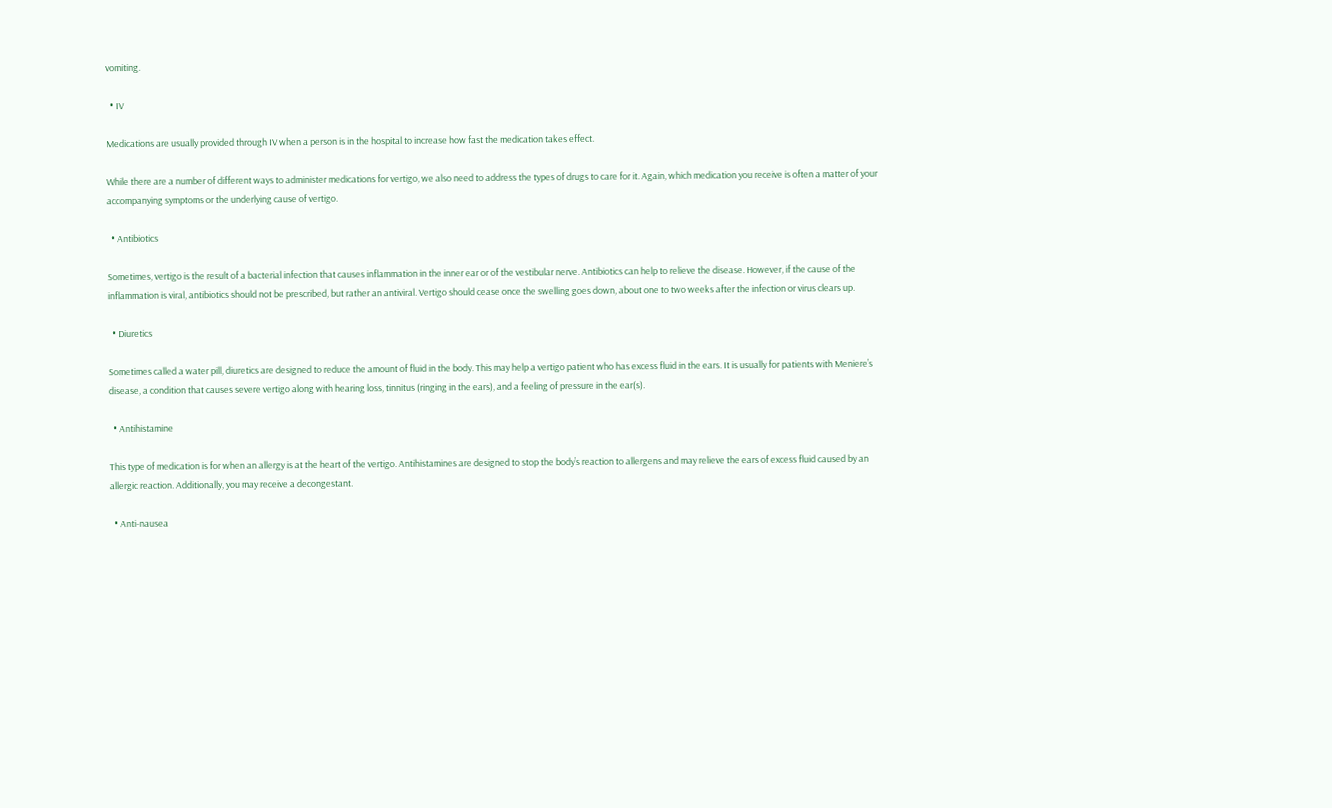vomiting.

  • IV

Medications are usually provided through IV when a person is in the hospital to increase how fast the medication takes effect.

While there are a number of different ways to administer medications for vertigo, we also need to address the types of drugs to care for it. Again, which medication you receive is often a matter of your accompanying symptoms or the underlying cause of vertigo.

  • Antibiotics

Sometimes, vertigo is the result of a bacterial infection that causes inflammation in the inner ear or of the vestibular nerve. Antibiotics can help to relieve the disease. However, if the cause of the inflammation is viral, antibiotics should not be prescribed, but rather an antiviral. Vertigo should cease once the swelling goes down, about one to two weeks after the infection or virus clears up.

  • Diuretics

Sometimes called a water pill, diuretics are designed to reduce the amount of fluid in the body. This may help a vertigo patient who has excess fluid in the ears. It is usually for patients with Meniere’s disease, a condition that causes severe vertigo along with hearing loss, tinnitus (ringing in the ears), and a feeling of pressure in the ear(s).

  • Antihistamine

This type of medication is for when an allergy is at the heart of the vertigo. Antihistamines are designed to stop the body’s reaction to allergens and may relieve the ears of excess fluid caused by an allergic reaction. Additionally, you may receive a decongestant.

  • Anti-nausea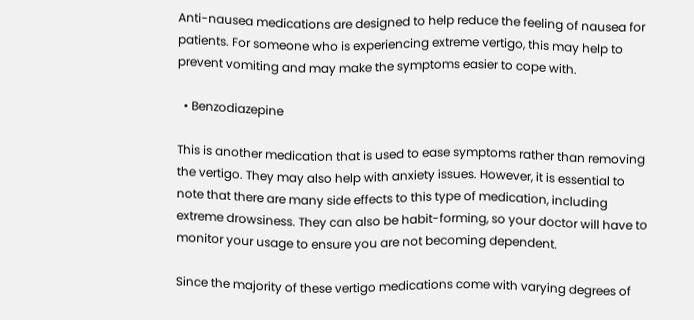Anti-nausea medications are designed to help reduce the feeling of nausea for patients. For someone who is experiencing extreme vertigo, this may help to prevent vomiting and may make the symptoms easier to cope with.

  • Benzodiazepine

This is another medication that is used to ease symptoms rather than removing the vertigo. They may also help with anxiety issues. However, it is essential to note that there are many side effects to this type of medication, including extreme drowsiness. They can also be habit-forming, so your doctor will have to monitor your usage to ensure you are not becoming dependent.

Since the majority of these vertigo medications come with varying degrees of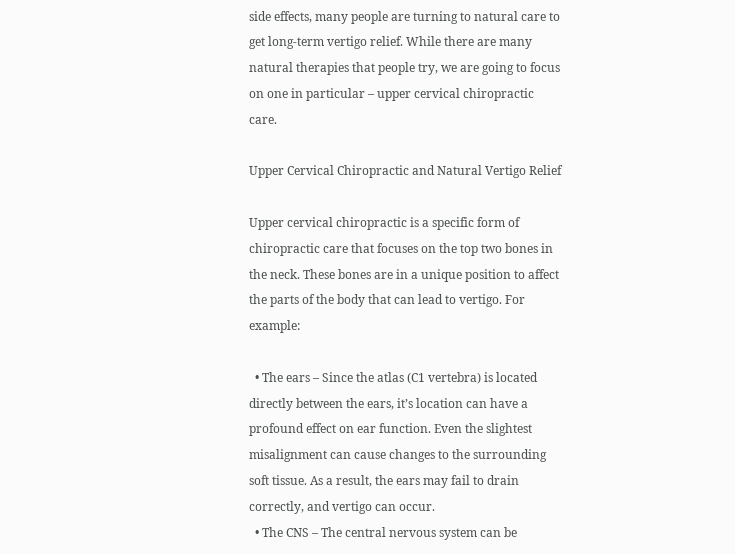side effects, many people are turning to natural care to get long-term vertigo relief. While there are many natural therapies that people try, we are going to focus on one in particular – upper cervical chiropractic care.

Upper Cervical Chiropractic and Natural Vertigo Relief

Upper cervical chiropractic is a specific form of chiropractic care that focuses on the top two bones in the neck. These bones are in a unique position to affect the parts of the body that can lead to vertigo. For example:

  • The ears – Since the atlas (C1 vertebra) is located directly between the ears, it’s location can have a profound effect on ear function. Even the slightest misalignment can cause changes to the surrounding soft tissue. As a result, the ears may fail to drain correctly, and vertigo can occur.
  • The CNS – The central nervous system can be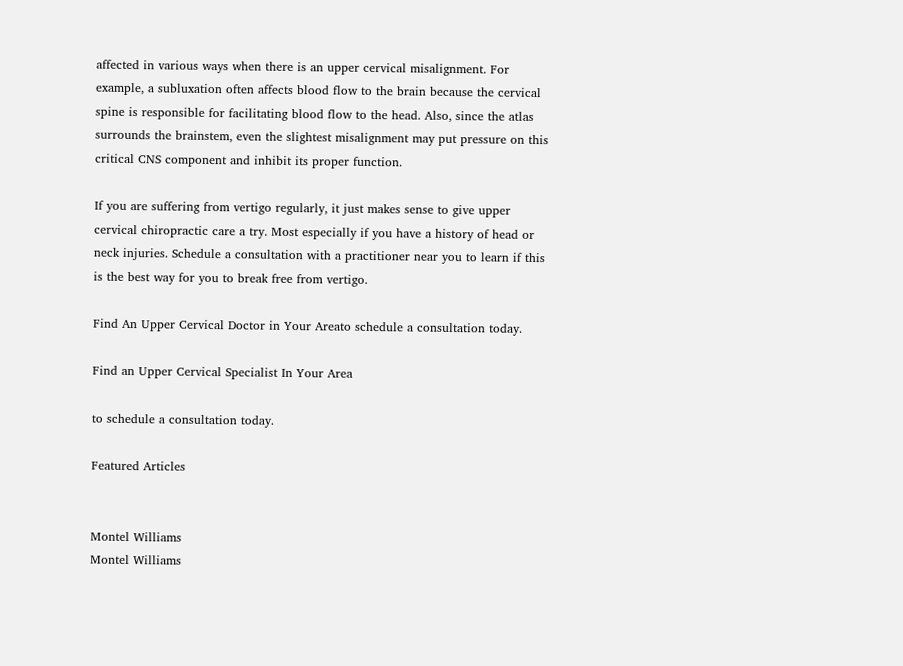affected in various ways when there is an upper cervical misalignment. For example, a subluxation often affects blood flow to the brain because the cervical spine is responsible for facilitating blood flow to the head. Also, since the atlas surrounds the brainstem, even the slightest misalignment may put pressure on this critical CNS component and inhibit its proper function.

If you are suffering from vertigo regularly, it just makes sense to give upper cervical chiropractic care a try. Most especially if you have a history of head or neck injuries. Schedule a consultation with a practitioner near you to learn if this is the best way for you to break free from vertigo.

Find An Upper Cervical Doctor in Your Areato schedule a consultation today.

Find an Upper Cervical Specialist In Your Area

to schedule a consultation today.

Featured Articles


Montel Williams
Montel Williams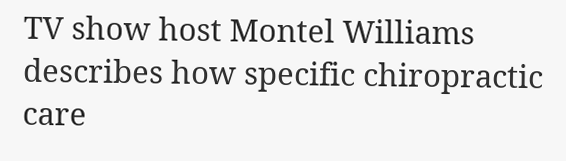TV show host Montel Williams describes how specific chiropractic care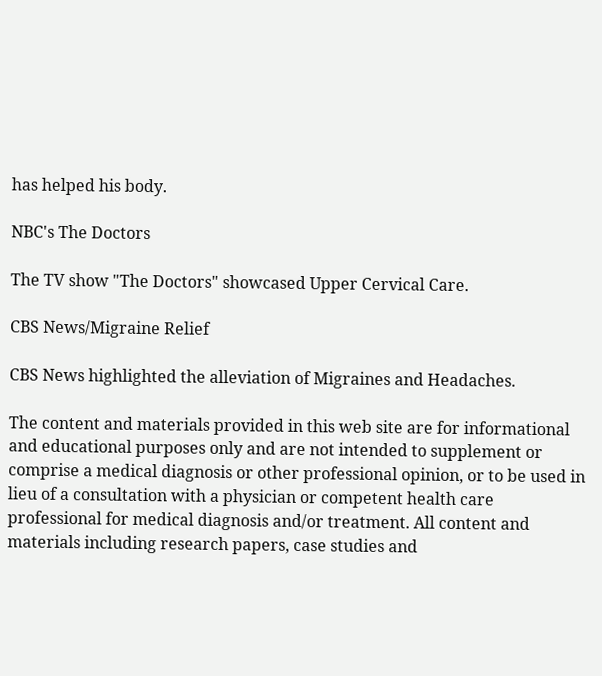has helped his body.

NBC's The Doctors

The TV show "The Doctors" showcased Upper Cervical Care.

CBS News/Migraine Relief

CBS News highlighted the alleviation of Migraines and Headaches.

The content and materials provided in this web site are for informational and educational purposes only and are not intended to supplement or comprise a medical diagnosis or other professional opinion, or to be used in lieu of a consultation with a physician or competent health care professional for medical diagnosis and/or treatment. All content and materials including research papers, case studies and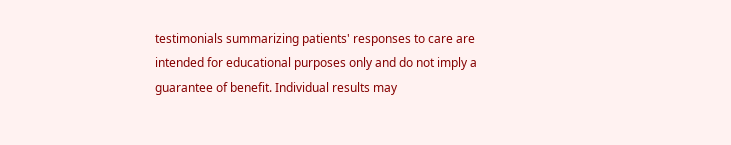testimonials summarizing patients' responses to care are intended for educational purposes only and do not imply a guarantee of benefit. Individual results may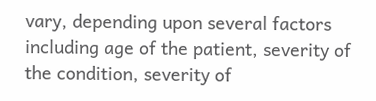vary, depending upon several factors including age of the patient, severity of the condition, severity of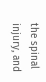the spinal injury, and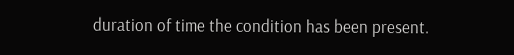duration of time the condition has been present.